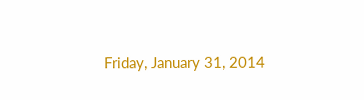Friday, January 31, 2014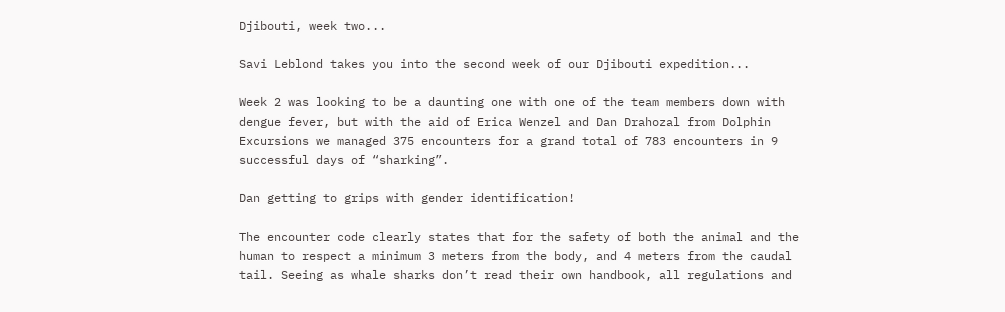Djibouti, week two...

Savi Leblond takes you into the second week of our Djibouti expedition...

Week 2 was looking to be a daunting one with one of the team members down with dengue fever, but with the aid of Erica Wenzel and Dan Drahozal from Dolphin Excursions we managed 375 encounters for a grand total of 783 encounters in 9 successful days of “sharking”.

Dan getting to grips with gender identification!

The encounter code clearly states that for the safety of both the animal and the human to respect a minimum 3 meters from the body, and 4 meters from the caudal tail. Seeing as whale sharks don’t read their own handbook, all regulations and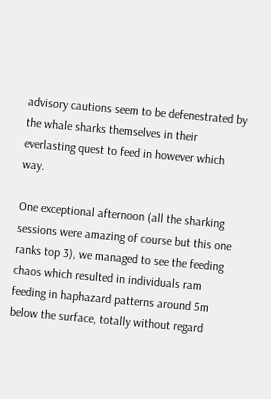advisory cautions seem to be defenestrated by the whale sharks themselves in their everlasting quest to feed in however which way.

One exceptional afternoon (all the sharking sessions were amazing of course but this one ranks top 3), we managed to see the feeding chaos which resulted in individuals ram feeding in haphazard patterns around 5m below the surface, totally without regard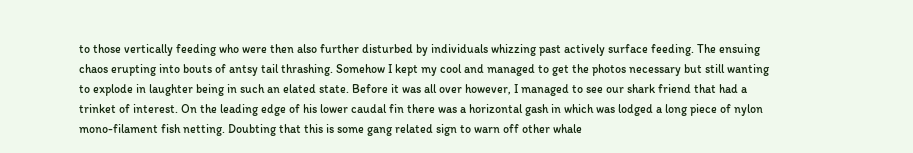to those vertically feeding who were then also further disturbed by individuals whizzing past actively surface feeding. The ensuing chaos erupting into bouts of antsy tail thrashing. Somehow I kept my cool and managed to get the photos necessary but still wanting to explode in laughter being in such an elated state. Before it was all over however, I managed to see our shark friend that had a trinket of interest. On the leading edge of his lower caudal fin there was a horizontal gash in which was lodged a long piece of nylon mono-filament fish netting. Doubting that this is some gang related sign to warn off other whale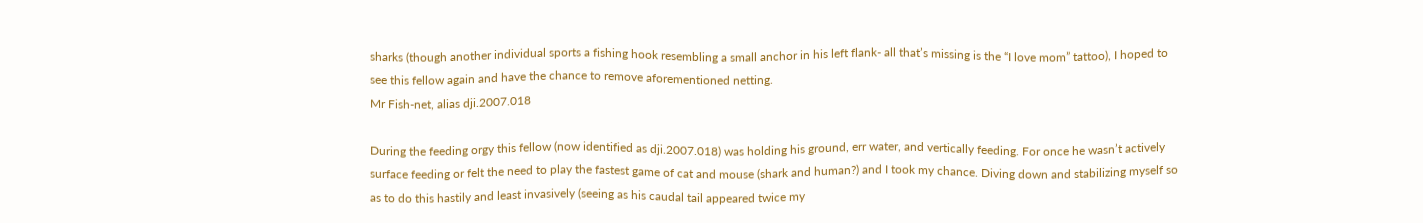sharks (though another individual sports a fishing hook resembling a small anchor in his left flank- all that’s missing is the “I love mom” tattoo), I hoped to see this fellow again and have the chance to remove aforementioned netting.
Mr Fish-net, alias dji.2007.018

During the feeding orgy this fellow (now identified as dji.2007.018) was holding his ground, err water, and vertically feeding. For once he wasn’t actively surface feeding or felt the need to play the fastest game of cat and mouse (shark and human?) and I took my chance. Diving down and stabilizing myself so as to do this hastily and least invasively (seeing as his caudal tail appeared twice my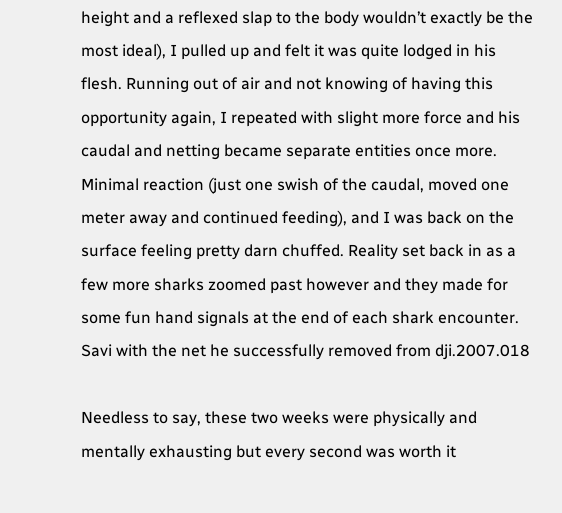height and a reflexed slap to the body wouldn’t exactly be the most ideal), I pulled up and felt it was quite lodged in his flesh. Running out of air and not knowing of having this opportunity again, I repeated with slight more force and his caudal and netting became separate entities once more. Minimal reaction (just one swish of the caudal, moved one meter away and continued feeding), and I was back on the surface feeling pretty darn chuffed. Reality set back in as a few more sharks zoomed past however and they made for some fun hand signals at the end of each shark encounter.
Savi with the net he successfully removed from dji.2007.018

Needless to say, these two weeks were physically and mentally exhausting but every second was worth it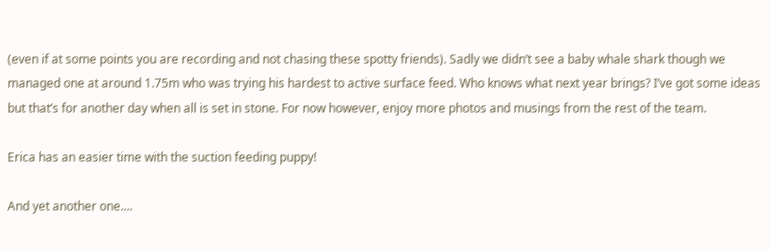(even if at some points you are recording and not chasing these spotty friends). Sadly we didn’t see a baby whale shark though we managed one at around 1.75m who was trying his hardest to active surface feed. Who knows what next year brings? I’ve got some ideas but that’s for another day when all is set in stone. For now however, enjoy more photos and musings from the rest of the team.

Erica has an easier time with the suction feeding puppy!

And yet another one....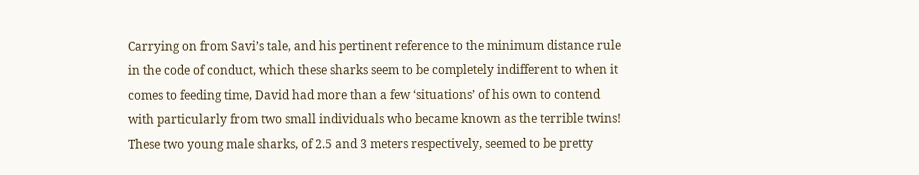Carrying on from Savi’s tale, and his pertinent reference to the minimum distance rule in the code of conduct, which these sharks seem to be completely indifferent to when it comes to feeding time, David had more than a few ‘situations’ of his own to contend with particularly from two small individuals who became known as the terrible twins! These two young male sharks, of 2.5 and 3 meters respectively, seemed to be pretty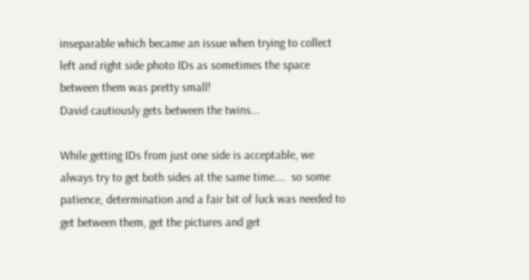inseparable which became an issue when trying to collect left and right side photo IDs as sometimes the space between them was pretty small!
David cautiously gets between the twins...

While getting IDs from just one side is acceptable, we always try to get both sides at the same time….  so some patience, determination and a fair bit of luck was needed to get between them, get the pictures and get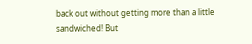back out without getting more than a little sandwiched! But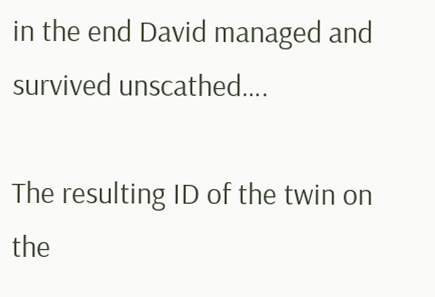in the end David managed and survived unscathed….

The resulting ID of the twin on the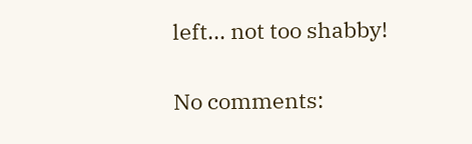left... not too shabby!

No comments: